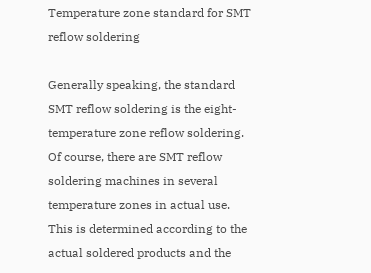Temperature zone standard for SMT reflow soldering

Generally speaking, the standard SMT reflow soldering is the eight-temperature zone reflow soldering. Of course, there are SMT reflow soldering machines in several temperature zones in actual use. This is determined according to the actual soldered products and the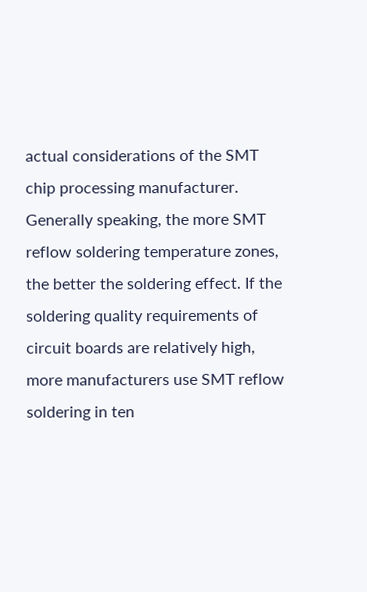actual considerations of the SMT chip processing manufacturer. Generally speaking, the more SMT reflow soldering temperature zones, the better the soldering effect. If the soldering quality requirements of circuit boards are relatively high, more manufacturers use SMT reflow soldering in ten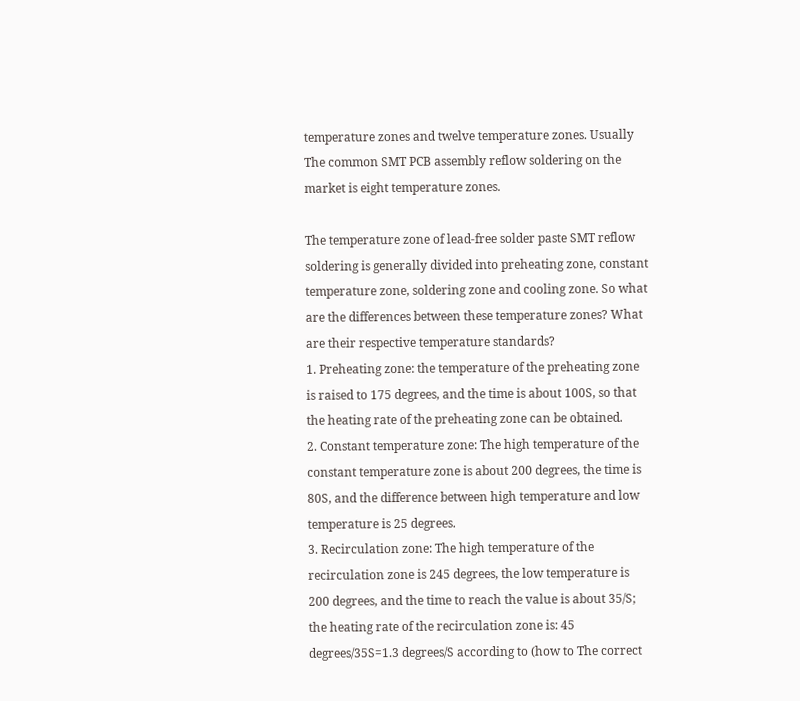temperature zones and twelve temperature zones. Usually The common SMT PCB assembly reflow soldering on the market is eight temperature zones.

The temperature zone of lead-free solder paste SMT reflow soldering is generally divided into preheating zone, constant temperature zone, soldering zone and cooling zone. So what are the differences between these temperature zones? What are their respective temperature standards?
1. Preheating zone: the temperature of the preheating zone is raised to 175 degrees, and the time is about 100S, so that the heating rate of the preheating zone can be obtained.
2. Constant temperature zone: The high temperature of the constant temperature zone is about 200 degrees, the time is 80S, and the difference between high temperature and low temperature is 25 degrees.
3. Recirculation zone: The high temperature of the recirculation zone is 245 degrees, the low temperature is 200 degrees, and the time to reach the value is about 35/S; the heating rate of the recirculation zone is: 45 degrees/35S=1.3 degrees/S according to (how to The correct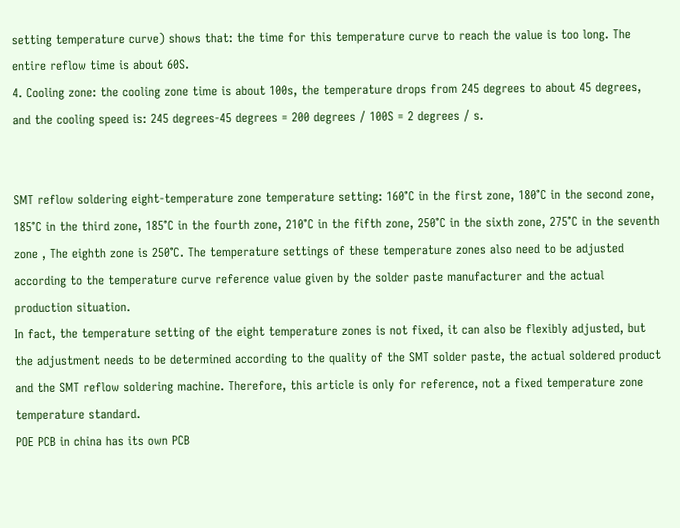setting temperature curve) shows that: the time for this temperature curve to reach the value is too long. The entire reflow time is about 60S.
4. Cooling zone: the cooling zone time is about 100s, the temperature drops from 245 degrees to about 45 degrees, and the cooling speed is: 245 degrees-45 degrees = 200 degrees / 100S = 2 degrees / s.


SMT reflow soldering eight-temperature zone temperature setting: 160°C in the first zone, 180°C in the second zone, 185°C in the third zone, 185°C in the fourth zone, 210°C in the fifth zone, 250°C in the sixth zone, 275°C in the seventh zone , The eighth zone is 250℃. The temperature settings of these temperature zones also need to be adjusted according to the temperature curve reference value given by the solder paste manufacturer and the actual production situation.
In fact, the temperature setting of the eight temperature zones is not fixed, it can also be flexibly adjusted, but the adjustment needs to be determined according to the quality of the SMT solder paste, the actual soldered product and the SMT reflow soldering machine. Therefore, this article is only for reference, not a fixed temperature zone temperature standard.
POE PCB in china has its own PCB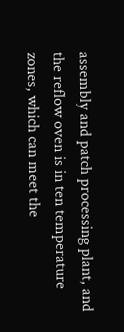assembly and patch processing plant, and the reflow oven is in ten temperature zones, which can meet the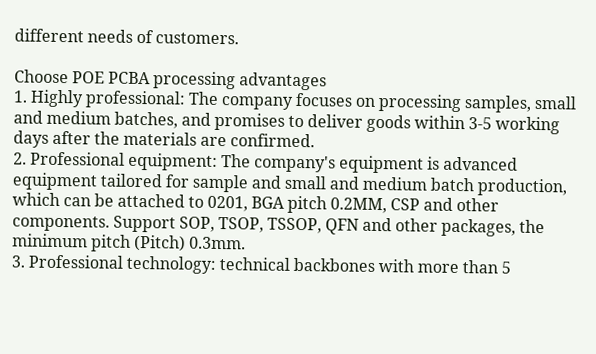different needs of customers.

Choose POE PCBA processing advantages
1. Highly professional: The company focuses on processing samples, small and medium batches, and promises to deliver goods within 3-5 working days after the materials are confirmed.
2. Professional equipment: The company's equipment is advanced equipment tailored for sample and small and medium batch production, which can be attached to 0201, BGA pitch 0.2MM, CSP and other components. Support SOP, TSOP, TSSOP, QFN and other packages, the minimum pitch (Pitch) 0.3mm.
3. Professional technology: technical backbones with more than 5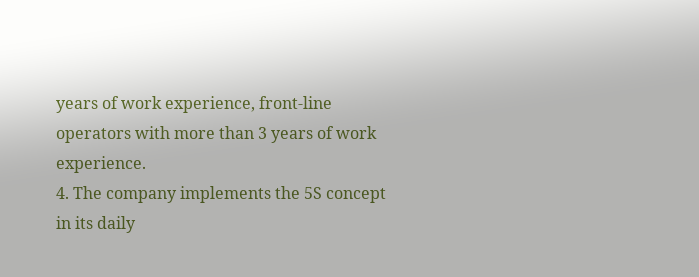years of work experience, front-line operators with more than 3 years of work experience.
4. The company implements the 5S concept in its daily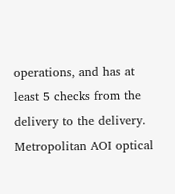operations, and has at least 5 checks from the delivery to the delivery. Metropolitan AOI optical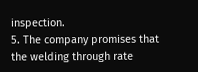inspection.
5. The company promises that the welding through rate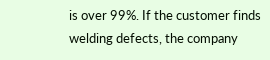is over 99%. If the customer finds welding defects, the company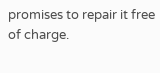promises to repair it free of charge.